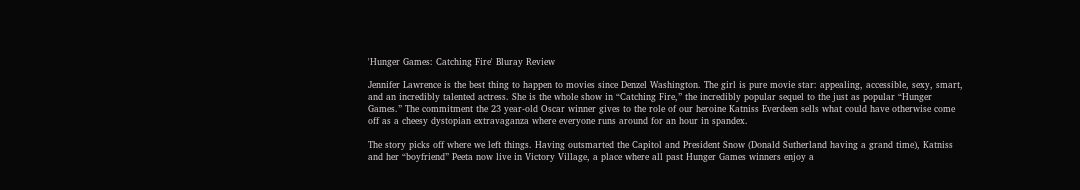'Hunger Games: Catching Fire' Bluray Review

Jennifer Lawrence is the best thing to happen to movies since Denzel Washington. The girl is pure movie star: appealing, accessible, sexy, smart, and an incredibly talented actress. She is the whole show in “Catching Fire,” the incredibly popular sequel to the just as popular “Hunger Games.” The commitment the 23 year-old Oscar winner gives to the role of our heroine Katniss Everdeen sells what could have otherwise come off as a cheesy dystopian extravaganza where everyone runs around for an hour in spandex.

The story picks off where we left things. Having outsmarted the Capitol and President Snow (Donald Sutherland having a grand time), Katniss and her “boyfriend” Peeta now live in Victory Village, a place where all past Hunger Games winners enjoy a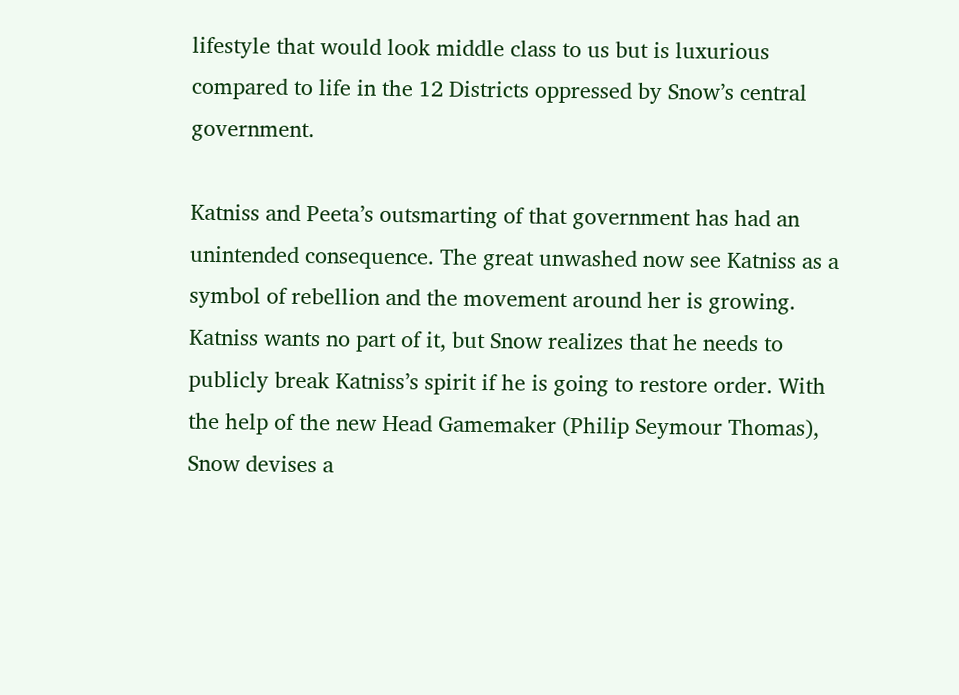lifestyle that would look middle class to us but is luxurious compared to life in the 12 Districts oppressed by Snow’s central government.

Katniss and Peeta’s outsmarting of that government has had an unintended consequence. The great unwashed now see Katniss as a symbol of rebellion and the movement around her is growing. Katniss wants no part of it, but Snow realizes that he needs to publicly break Katniss’s spirit if he is going to restore order. With the help of the new Head Gamemaker (Philip Seymour Thomas), Snow devises a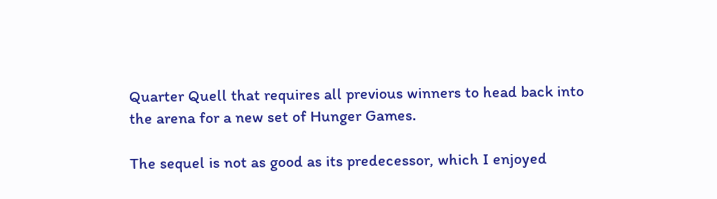Quarter Quell that requires all previous winners to head back into the arena for a new set of Hunger Games.

The sequel is not as good as its predecessor, which I enjoyed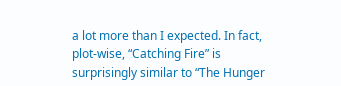a lot more than I expected. In fact, plot-wise, “Catching Fire” is surprisingly similar to “The Hunger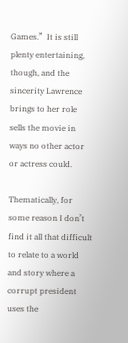Games.”  It is still plenty entertaining, though, and the sincerity Lawrence brings to her role sells the movie in ways no other actor or actress could.

Thematically, for some reason I don’t find it all that difficult to relate to a world and story where a corrupt president uses the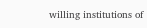willing institutions of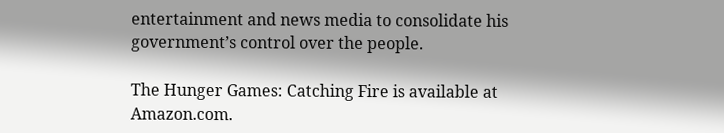entertainment and news media to consolidate his government’s control over the people.

The Hunger Games: Catching Fire is available at Amazon.com.